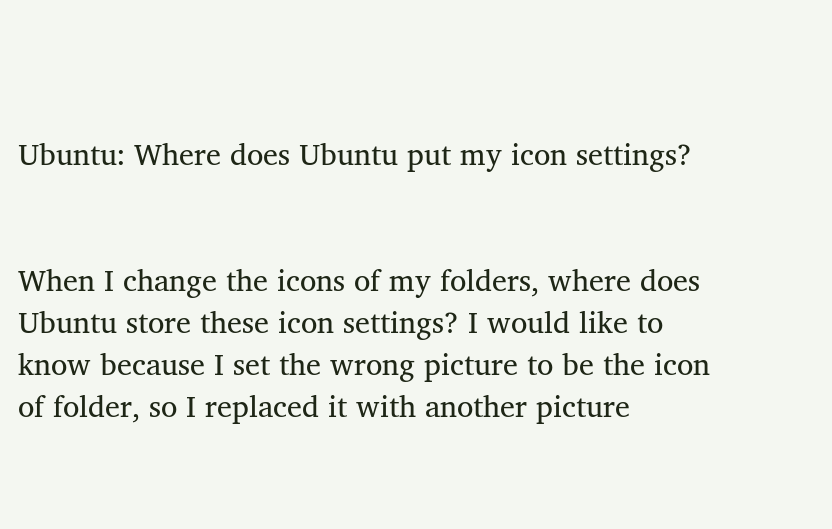Ubuntu: Where does Ubuntu put my icon settings?


When I change the icons of my folders, where does Ubuntu store these icon settings? I would like to know because I set the wrong picture to be the icon of folder, so I replaced it with another picture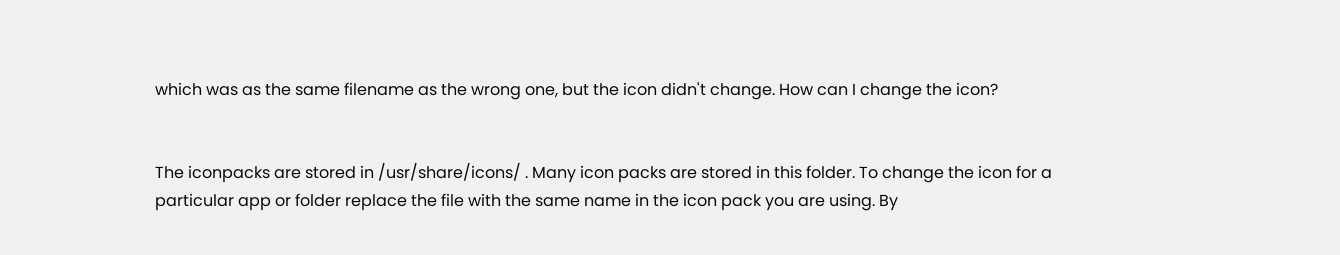which was as the same filename as the wrong one, but the icon didn't change. How can I change the icon?


The iconpacks are stored in /usr/share/icons/ . Many icon packs are stored in this folder. To change the icon for a particular app or folder replace the file with the same name in the icon pack you are using. By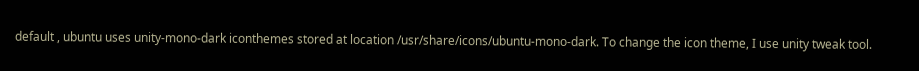default , ubuntu uses unity-mono-dark iconthemes stored at location /usr/share/icons/ubuntu-mono-dark. To change the icon theme, I use unity tweak tool.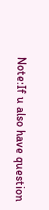Note:If u also have question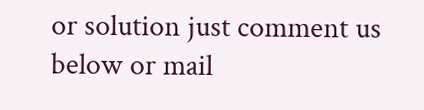or solution just comment us below or mail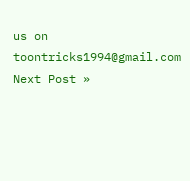us on toontricks1994@gmail.com
Next Post »